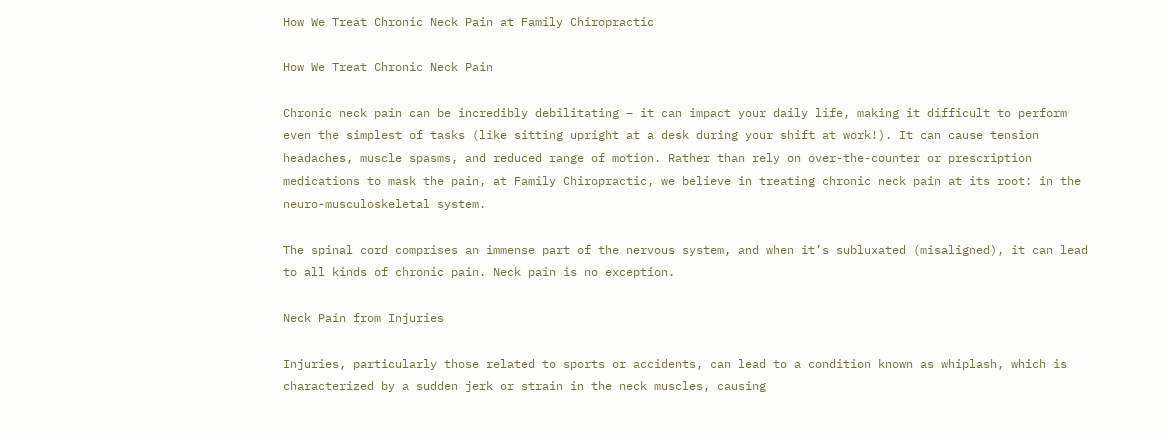How We Treat Chronic Neck Pain at Family Chiropractic

How We Treat Chronic Neck Pain

Chronic neck pain can be incredibly debilitating – it can impact your daily life, making it difficult to perform even the simplest of tasks (like sitting upright at a desk during your shift at work!). It can cause tension headaches, muscle spasms, and reduced range of motion. Rather than rely on over-the-counter or prescription medications to mask the pain, at Family Chiropractic, we believe in treating chronic neck pain at its root: in the neuro-musculoskeletal system.

The spinal cord comprises an immense part of the nervous system, and when it’s subluxated (misaligned), it can lead to all kinds of chronic pain. Neck pain is no exception.

Neck Pain from Injuries

Injuries, particularly those related to sports or accidents, can lead to a condition known as whiplash, which is characterized by a sudden jerk or strain in the neck muscles, causing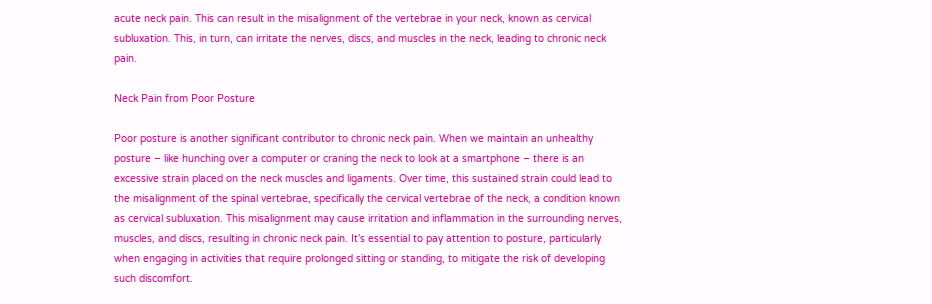acute neck pain. This can result in the misalignment of the vertebrae in your neck, known as cervical subluxation. This, in turn, can irritate the nerves, discs, and muscles in the neck, leading to chronic neck pain.

Neck Pain from Poor Posture

Poor posture is another significant contributor to chronic neck pain. When we maintain an unhealthy posture – like hunching over a computer or craning the neck to look at a smartphone – there is an excessive strain placed on the neck muscles and ligaments. Over time, this sustained strain could lead to the misalignment of the spinal vertebrae, specifically the cervical vertebrae of the neck, a condition known as cervical subluxation. This misalignment may cause irritation and inflammation in the surrounding nerves, muscles, and discs, resulting in chronic neck pain. It’s essential to pay attention to posture, particularly when engaging in activities that require prolonged sitting or standing, to mitigate the risk of developing such discomfort.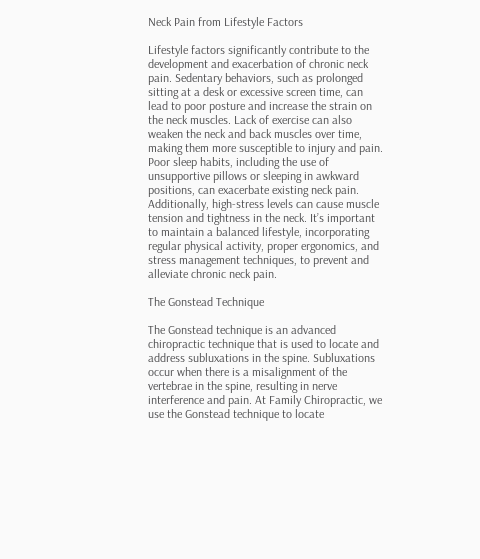Neck Pain from Lifestyle Factors

Lifestyle factors significantly contribute to the development and exacerbation of chronic neck pain. Sedentary behaviors, such as prolonged sitting at a desk or excessive screen time, can lead to poor posture and increase the strain on the neck muscles. Lack of exercise can also weaken the neck and back muscles over time, making them more susceptible to injury and pain. Poor sleep habits, including the use of unsupportive pillows or sleeping in awkward positions, can exacerbate existing neck pain. Additionally, high-stress levels can cause muscle tension and tightness in the neck. It’s important to maintain a balanced lifestyle, incorporating regular physical activity, proper ergonomics, and stress management techniques, to prevent and alleviate chronic neck pain.

The Gonstead Technique

The Gonstead technique is an advanced chiropractic technique that is used to locate and address subluxations in the spine. Subluxations occur when there is a misalignment of the vertebrae in the spine, resulting in nerve interference and pain. At Family Chiropractic, we use the Gonstead technique to locate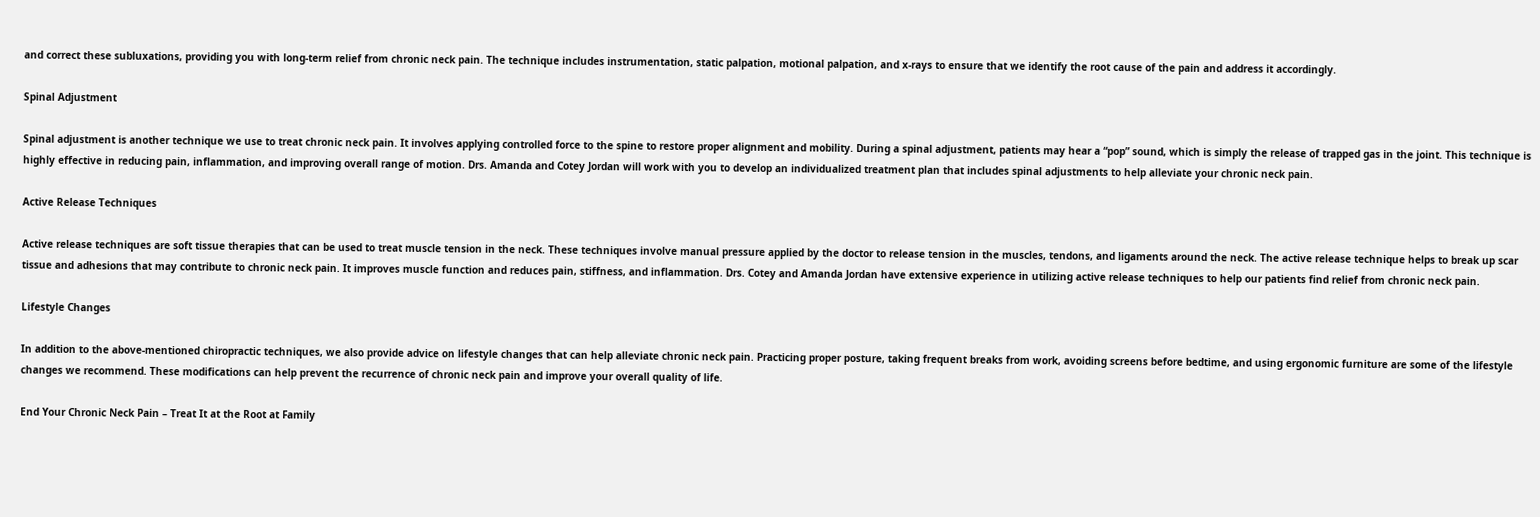and correct these subluxations, providing you with long-term relief from chronic neck pain. The technique includes instrumentation, static palpation, motional palpation, and x-rays to ensure that we identify the root cause of the pain and address it accordingly.

Spinal Adjustment

Spinal adjustment is another technique we use to treat chronic neck pain. It involves applying controlled force to the spine to restore proper alignment and mobility. During a spinal adjustment, patients may hear a “pop” sound, which is simply the release of trapped gas in the joint. This technique is highly effective in reducing pain, inflammation, and improving overall range of motion. Drs. Amanda and Cotey Jordan will work with you to develop an individualized treatment plan that includes spinal adjustments to help alleviate your chronic neck pain.

Active Release Techniques

Active release techniques are soft tissue therapies that can be used to treat muscle tension in the neck. These techniques involve manual pressure applied by the doctor to release tension in the muscles, tendons, and ligaments around the neck. The active release technique helps to break up scar tissue and adhesions that may contribute to chronic neck pain. It improves muscle function and reduces pain, stiffness, and inflammation. Drs. Cotey and Amanda Jordan have extensive experience in utilizing active release techniques to help our patients find relief from chronic neck pain.

Lifestyle Changes

In addition to the above-mentioned chiropractic techniques, we also provide advice on lifestyle changes that can help alleviate chronic neck pain. Practicing proper posture, taking frequent breaks from work, avoiding screens before bedtime, and using ergonomic furniture are some of the lifestyle changes we recommend. These modifications can help prevent the recurrence of chronic neck pain and improve your overall quality of life.

End Your Chronic Neck Pain – Treat It at the Root at Family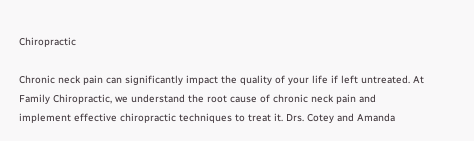Chiropractic

Chronic neck pain can significantly impact the quality of your life if left untreated. At Family Chiropractic, we understand the root cause of chronic neck pain and implement effective chiropractic techniques to treat it. Drs. Cotey and Amanda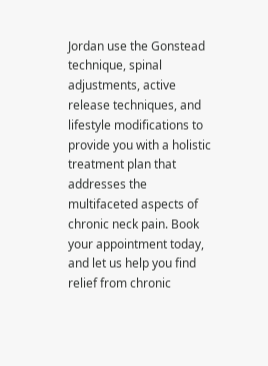Jordan use the Gonstead technique, spinal adjustments, active release techniques, and lifestyle modifications to provide you with a holistic treatment plan that addresses the multifaceted aspects of chronic neck pain. Book your appointment today, and let us help you find relief from chronic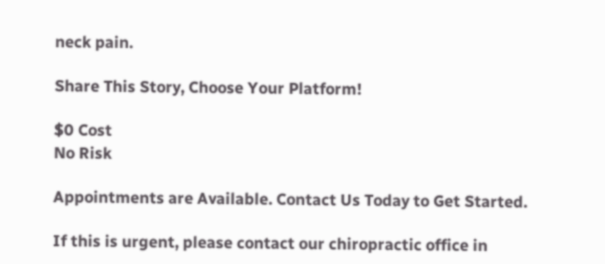neck pain.

Share This Story, Choose Your Platform!

$0 Cost
No Risk

Appointments are Available. Contact Us Today to Get Started.

If this is urgent, please contact our chiropractic office in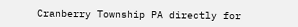Cranberry Township PA directly for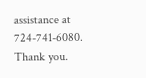assistance at 724-741-6080. Thank you.